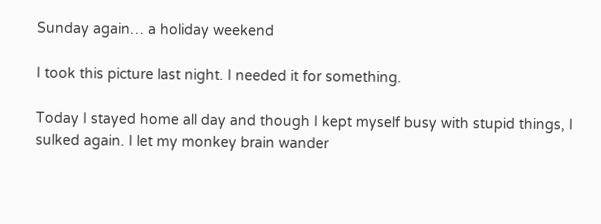Sunday again… a holiday weekend

I took this picture last night. I needed it for something.

Today I stayed home all day and though I kept myself busy with stupid things, I sulked again. I let my monkey brain wander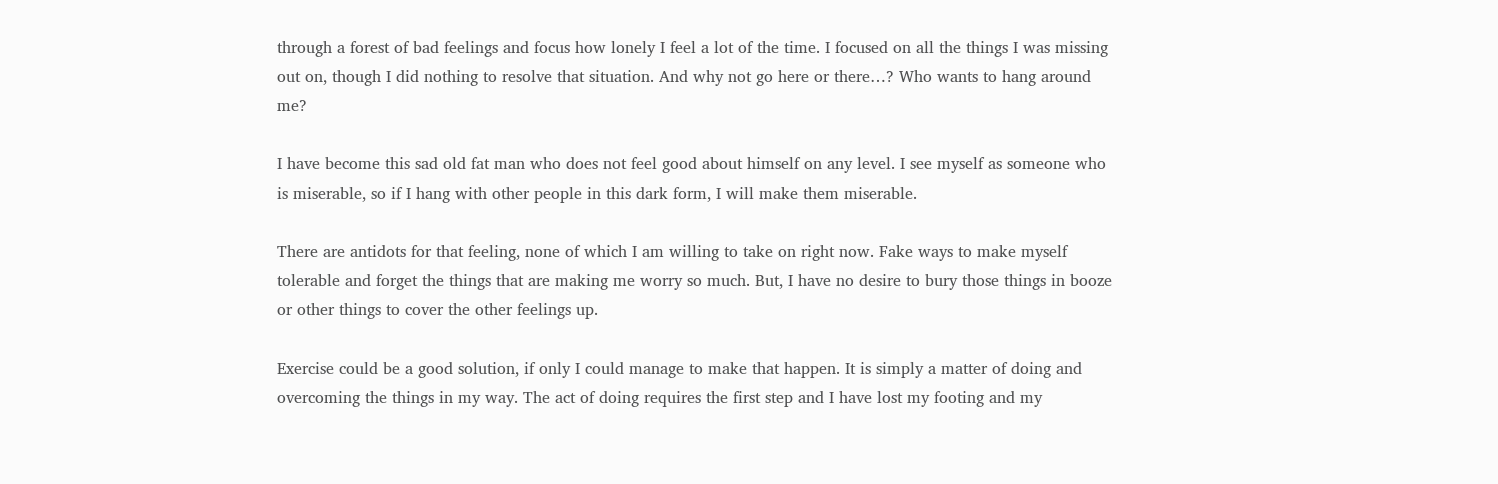through a forest of bad feelings and focus how lonely I feel a lot of the time. I focused on all the things I was missing out on, though I did nothing to resolve that situation. And why not go here or there…? Who wants to hang around me?

I have become this sad old fat man who does not feel good about himself on any level. I see myself as someone who is miserable, so if I hang with other people in this dark form, I will make them miserable.

There are antidots for that feeling, none of which I am willing to take on right now. Fake ways to make myself tolerable and forget the things that are making me worry so much. But, I have no desire to bury those things in booze or other things to cover the other feelings up.

Exercise could be a good solution, if only I could manage to make that happen. It is simply a matter of doing and overcoming the things in my way. The act of doing requires the first step and I have lost my footing and my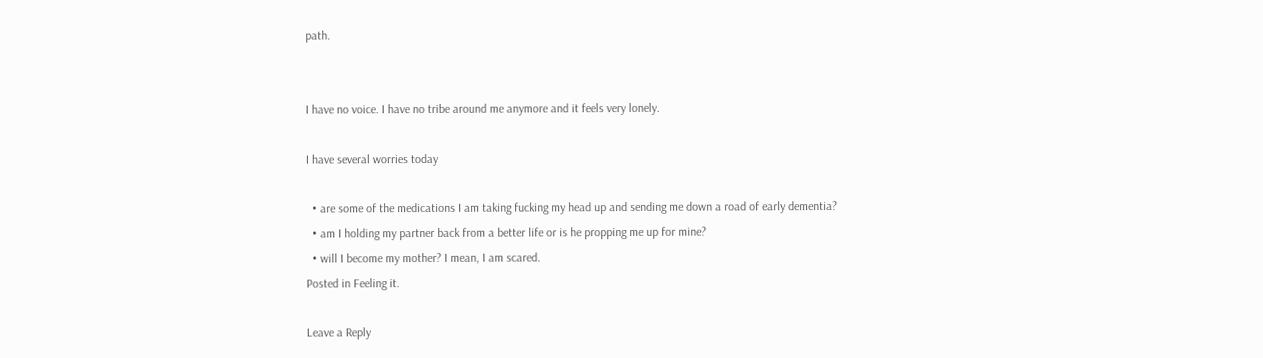path.


I have no voice. I have no tribe around me anymore and it feels very lonely.

I have several worries today

  • are some of the medications I am taking fucking my head up and sending me down a road of early dementia?
  • am I holding my partner back from a better life or is he propping me up for mine?
  • will I become my mother? I mean, I am scared.
Posted in Feeling it.

Leave a Reply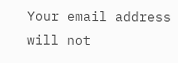Your email address will not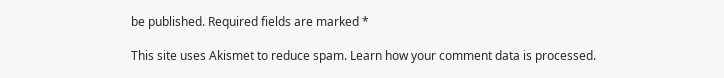be published. Required fields are marked *

This site uses Akismet to reduce spam. Learn how your comment data is processed.